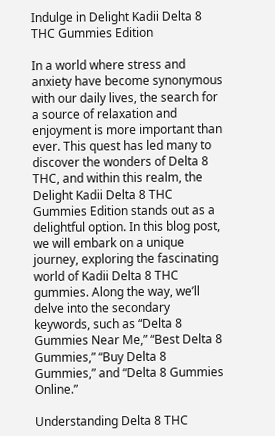Indulge in Delight Kadii Delta 8 THC Gummies Edition

In a world where stress and anxiety have become synonymous with our daily lives, the search for a source of relaxation and enjoyment is more important than ever. This quest has led many to discover the wonders of Delta 8 THC, and within this realm, the Delight Kadii Delta 8 THC Gummies Edition stands out as a delightful option. In this blog post, we will embark on a unique journey, exploring the fascinating world of Kadii Delta 8 THC gummies. Along the way, we’ll delve into the secondary keywords, such as “Delta 8 Gummies Near Me,” “Best Delta 8 Gummies,” “Buy Delta 8 Gummies,” and “Delta 8 Gummies Online.”

Understanding Delta 8 THC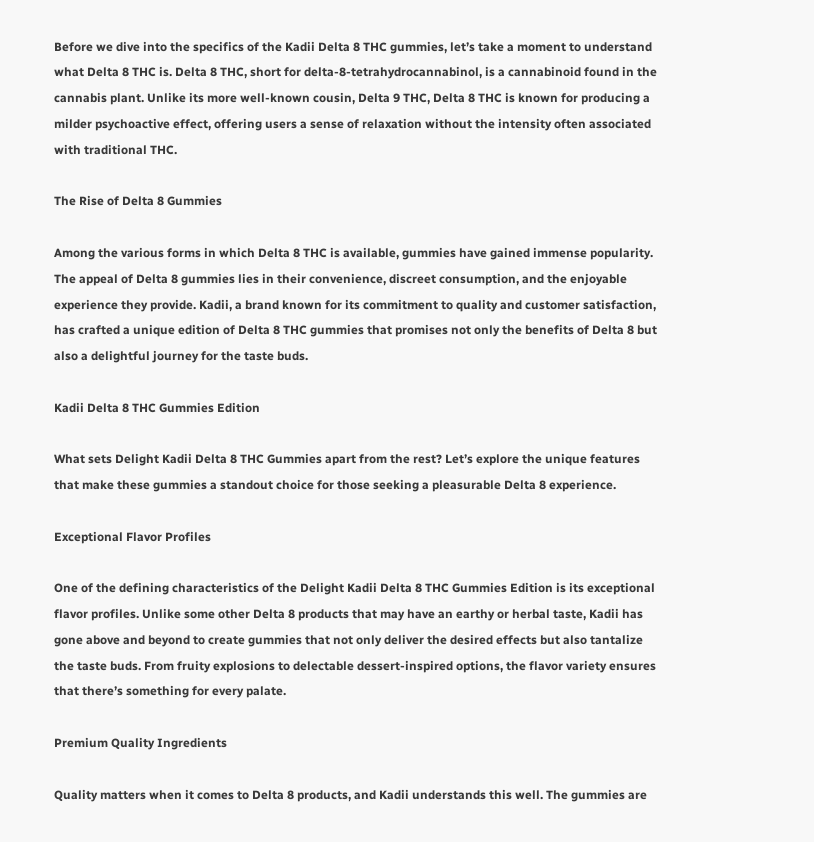Before we dive into the specifics of the Kadii Delta 8 THC gummies, let’s take a moment to understand what Delta 8 THC is. Delta 8 THC, short for delta-8-tetrahydrocannabinol, is a cannabinoid found in the cannabis plant. Unlike its more well-known cousin, Delta 9 THC, Delta 8 THC is known for producing a milder psychoactive effect, offering users a sense of relaxation without the intensity often associated with traditional THC.

The Rise of Delta 8 Gummies

Among the various forms in which Delta 8 THC is available, gummies have gained immense popularity. The appeal of Delta 8 gummies lies in their convenience, discreet consumption, and the enjoyable experience they provide. Kadii, a brand known for its commitment to quality and customer satisfaction, has crafted a unique edition of Delta 8 THC gummies that promises not only the benefits of Delta 8 but also a delightful journey for the taste buds.

Kadii Delta 8 THC Gummies Edition

What sets Delight Kadii Delta 8 THC Gummies apart from the rest? Let’s explore the unique features that make these gummies a standout choice for those seeking a pleasurable Delta 8 experience.

Exceptional Flavor Profiles

One of the defining characteristics of the Delight Kadii Delta 8 THC Gummies Edition is its exceptional flavor profiles. Unlike some other Delta 8 products that may have an earthy or herbal taste, Kadii has gone above and beyond to create gummies that not only deliver the desired effects but also tantalize the taste buds. From fruity explosions to delectable dessert-inspired options, the flavor variety ensures that there’s something for every palate.

Premium Quality Ingredients

Quality matters when it comes to Delta 8 products, and Kadii understands this well. The gummies are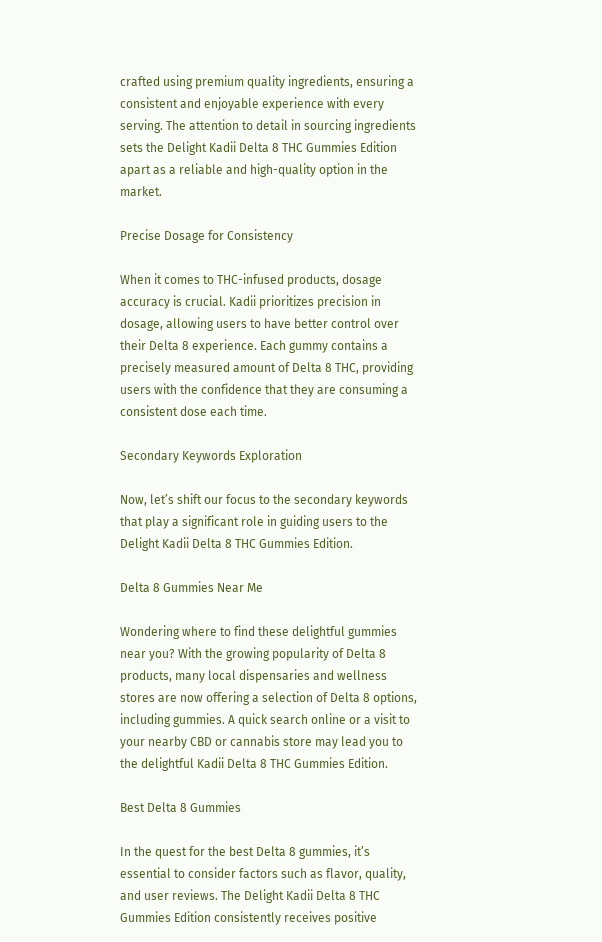crafted using premium quality ingredients, ensuring a consistent and enjoyable experience with every serving. The attention to detail in sourcing ingredients sets the Delight Kadii Delta 8 THC Gummies Edition apart as a reliable and high-quality option in the market.

Precise Dosage for Consistency

When it comes to THC-infused products, dosage accuracy is crucial. Kadii prioritizes precision in dosage, allowing users to have better control over their Delta 8 experience. Each gummy contains a precisely measured amount of Delta 8 THC, providing users with the confidence that they are consuming a consistent dose each time.

Secondary Keywords Exploration

Now, let’s shift our focus to the secondary keywords that play a significant role in guiding users to the Delight Kadii Delta 8 THC Gummies Edition.

Delta 8 Gummies Near Me

Wondering where to find these delightful gummies near you? With the growing popularity of Delta 8 products, many local dispensaries and wellness stores are now offering a selection of Delta 8 options, including gummies. A quick search online or a visit to your nearby CBD or cannabis store may lead you to the delightful Kadii Delta 8 THC Gummies Edition.

Best Delta 8 Gummies

In the quest for the best Delta 8 gummies, it’s essential to consider factors such as flavor, quality, and user reviews. The Delight Kadii Delta 8 THC Gummies Edition consistently receives positive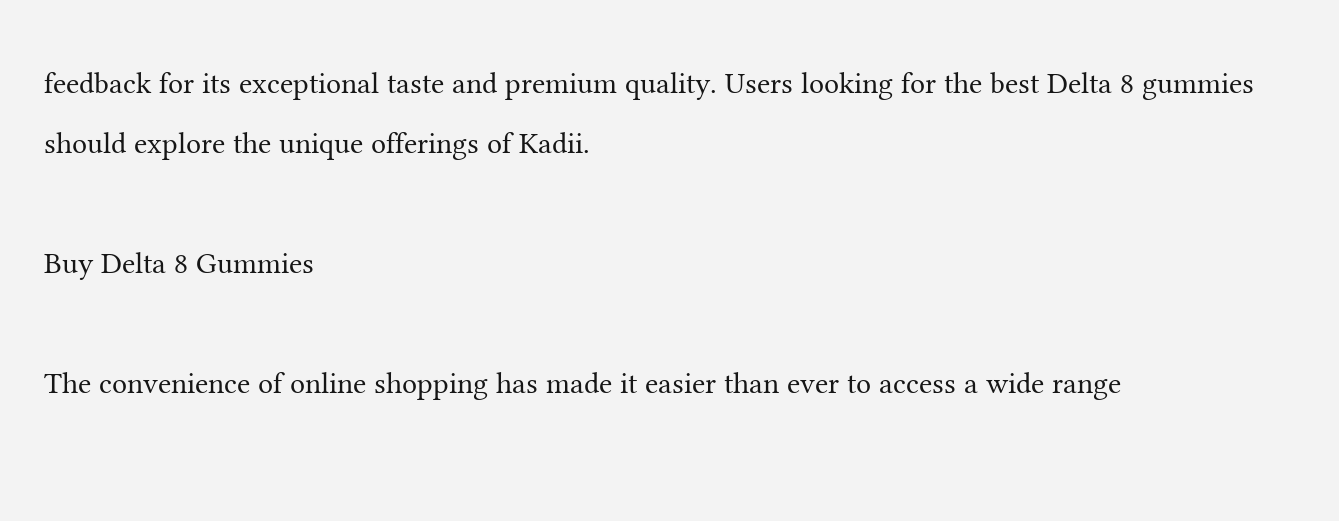feedback for its exceptional taste and premium quality. Users looking for the best Delta 8 gummies should explore the unique offerings of Kadii.

Buy Delta 8 Gummies

The convenience of online shopping has made it easier than ever to access a wide range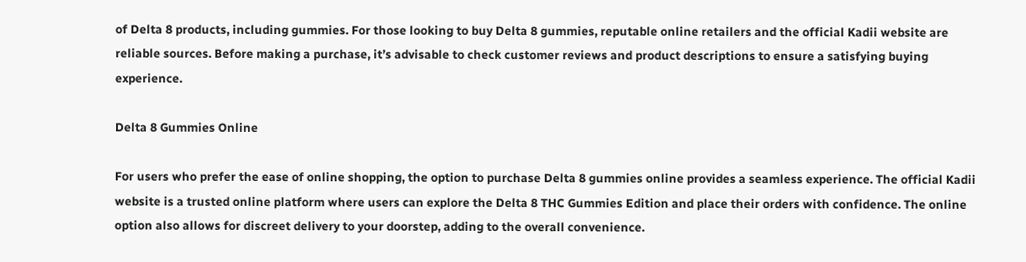of Delta 8 products, including gummies. For those looking to buy Delta 8 gummies, reputable online retailers and the official Kadii website are reliable sources. Before making a purchase, it’s advisable to check customer reviews and product descriptions to ensure a satisfying buying experience.

Delta 8 Gummies Online

For users who prefer the ease of online shopping, the option to purchase Delta 8 gummies online provides a seamless experience. The official Kadii website is a trusted online platform where users can explore the Delta 8 THC Gummies Edition and place their orders with confidence. The online option also allows for discreet delivery to your doorstep, adding to the overall convenience.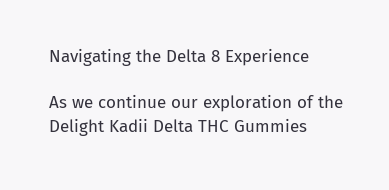Navigating the Delta 8 Experience

As we continue our exploration of the Delight Kadii Delta THC Gummies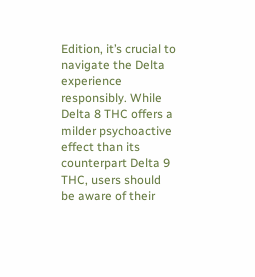Edition, it’s crucial to navigate the Delta experience responsibly. While Delta 8 THC offers a milder psychoactive effect than its counterpart Delta 9 THC, users should be aware of their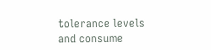tolerance levels and consume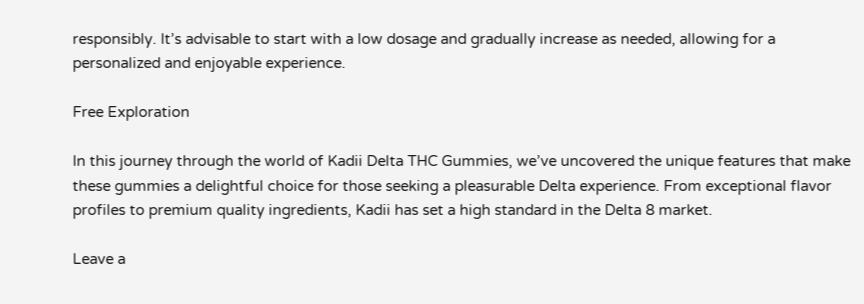responsibly. It’s advisable to start with a low dosage and gradually increase as needed, allowing for a personalized and enjoyable experience.

Free Exploration

In this journey through the world of Kadii Delta THC Gummies, we’ve uncovered the unique features that make these gummies a delightful choice for those seeking a pleasurable Delta experience. From exceptional flavor profiles to premium quality ingredients, Kadii has set a high standard in the Delta 8 market.

Leave a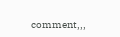comment,,,